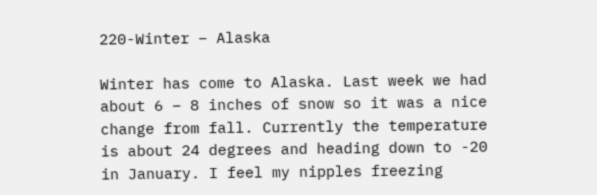220-Winter – Alaska

Winter has come to Alaska. Last week we had about 6 – 8 inches of snow so it was a nice change from fall. Currently the temperature is about 24 degrees and heading down to -20 in January. I feel my nipples freezing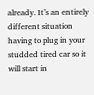already. It’s an entirely different situation having to plug in your studded tired car so it will start in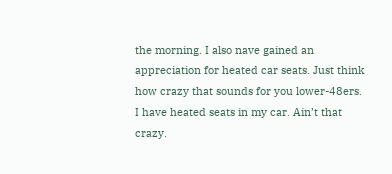the morning. I also nave gained an appreciation for heated car seats. Just think how crazy that sounds for you lower-48ers. I have heated seats in my car. Ain’t that crazy.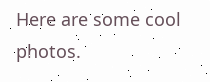Here are some cool photos.